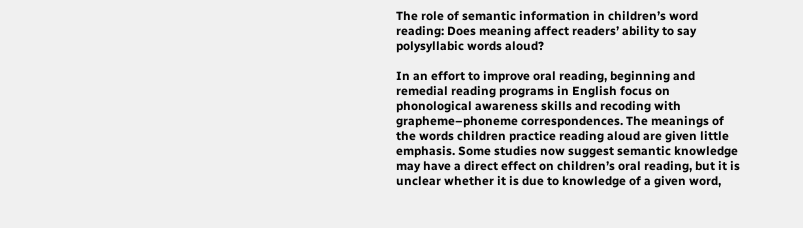The role of semantic information in children’s word reading: Does meaning affect readers’ ability to say polysyllabic words aloud?

In an effort to improve oral reading, beginning and remedial reading programs in English focus on phonological awareness skills and recoding with grapheme–phoneme correspondences. The meanings of the words children practice reading aloud are given little emphasis. Some studies now suggest semantic knowledge may have a direct effect on children’s oral reading, but it is unclear whether it is due to knowledge of a given word,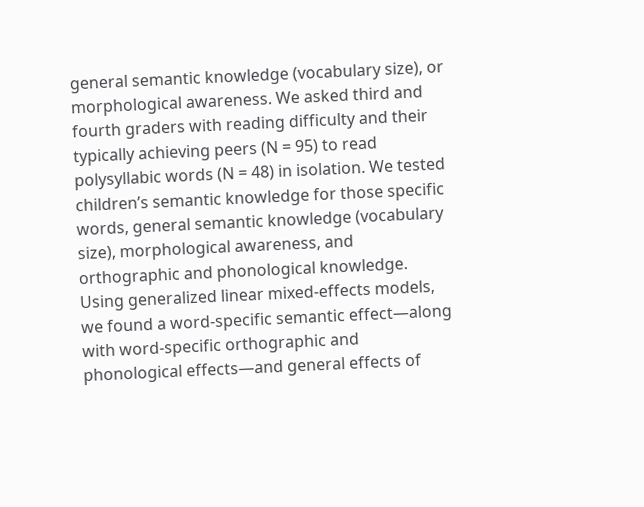general semantic knowledge (vocabulary size), or morphological awareness. We asked third and fourth graders with reading difficulty and their typically achieving peers (N = 95) to read polysyllabic words (N = 48) in isolation. We tested children’s semantic knowledge for those specific words, general semantic knowledge (vocabulary size), morphological awareness, and orthographic and phonological knowledge. Using generalized linear mixed-effects models, we found a word-specific semantic effect—along with word-specific orthographic and phonological effects—and general effects of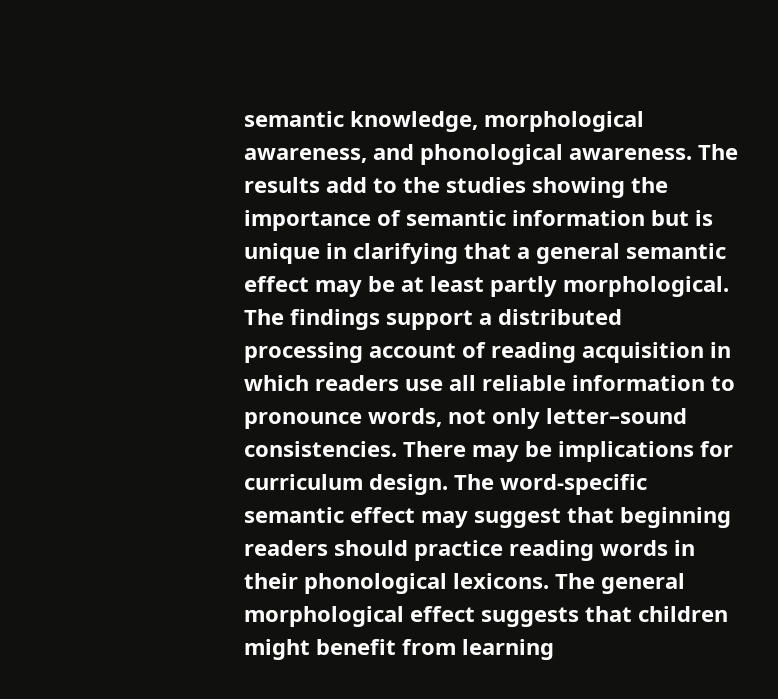semantic knowledge, morphological awareness, and phonological awareness. The results add to the studies showing the importance of semantic information but is unique in clarifying that a general semantic effect may be at least partly morphological. The findings support a distributed processing account of reading acquisition in which readers use all reliable information to pronounce words, not only letter–sound consistencies. There may be implications for curriculum design. The word-specific semantic effect may suggest that beginning readers should practice reading words in their phonological lexicons. The general morphological effect suggests that children might benefit from learning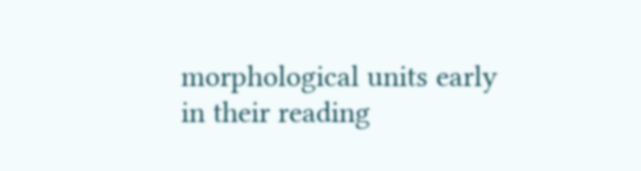morphological units early in their reading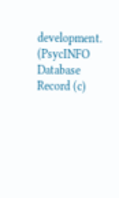development. (PsycINFO Database Record (c)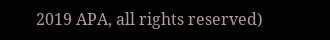2019 APA, all rights reserved)